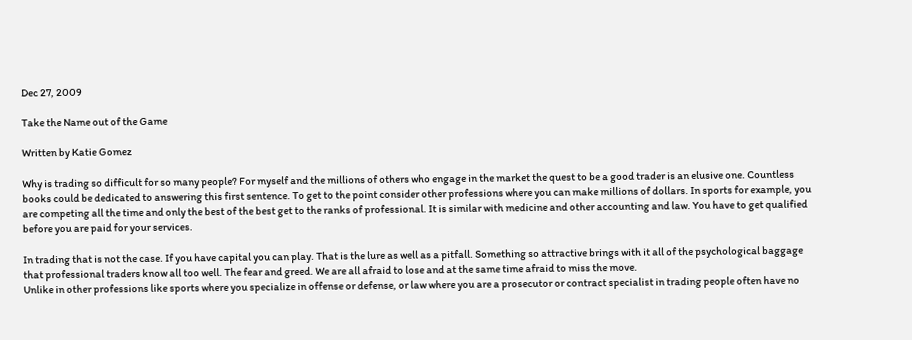Dec 27, 2009

Take the Name out of the Game

Written by Katie Gomez

Why is trading so difficult for so many people? For myself and the millions of others who engage in the market the quest to be a good trader is an elusive one. Countless books could be dedicated to answering this first sentence. To get to the point consider other professions where you can make millions of dollars. In sports for example, you are competing all the time and only the best of the best get to the ranks of professional. It is similar with medicine and other accounting and law. You have to get qualified before you are paid for your services.

In trading that is not the case. If you have capital you can play. That is the lure as well as a pitfall. Something so attractive brings with it all of the psychological baggage that professional traders know all too well. The fear and greed. We are all afraid to lose and at the same time afraid to miss the move.
Unlike in other professions like sports where you specialize in offense or defense, or law where you are a prosecutor or contract specialist in trading people often have no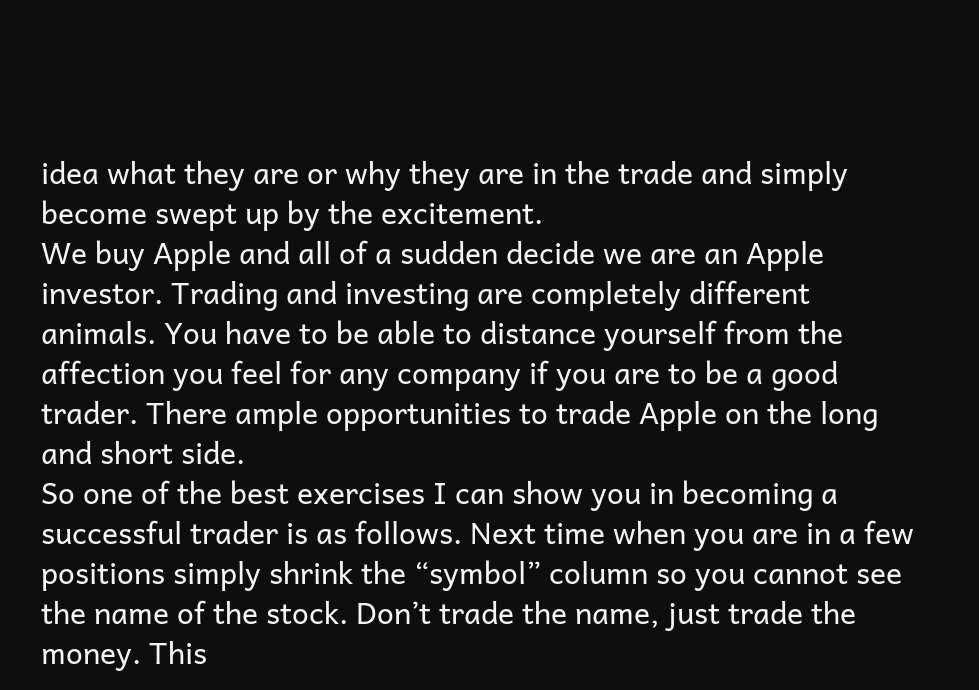idea what they are or why they are in the trade and simply become swept up by the excitement.
We buy Apple and all of a sudden decide we are an Apple investor. Trading and investing are completely different animals. You have to be able to distance yourself from the affection you feel for any company if you are to be a good trader. There ample opportunities to trade Apple on the long and short side.
So one of the best exercises I can show you in becoming a successful trader is as follows. Next time when you are in a few positions simply shrink the “symbol” column so you cannot see the name of the stock. Don’t trade the name, just trade the money. This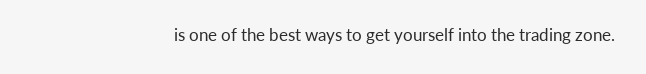is one of the best ways to get yourself into the trading zone.